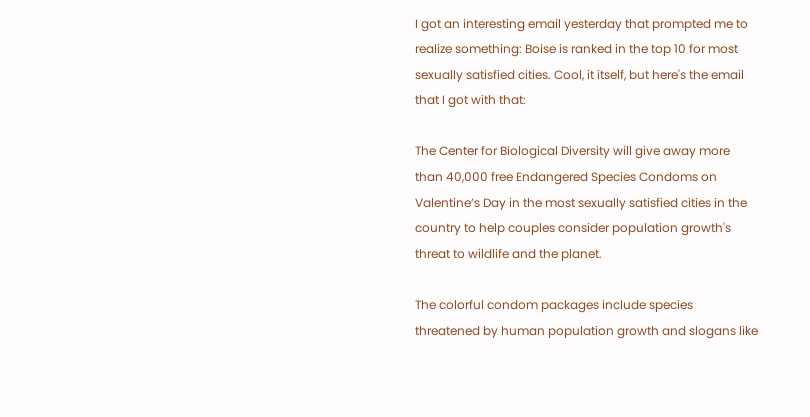I got an interesting email yesterday that prompted me to realize something: Boise is ranked in the top 10 for most sexually satisfied cities. Cool, it itself, but here's the email that I got with that:

The Center for Biological Diversity will give away more than 40,000 free Endangered Species Condoms on Valentine’s Day in the most sexually satisfied cities in the country to help couples consider population growth's threat to wildlife and the planet.

The colorful condom packages include species threatened by human population growth and slogans like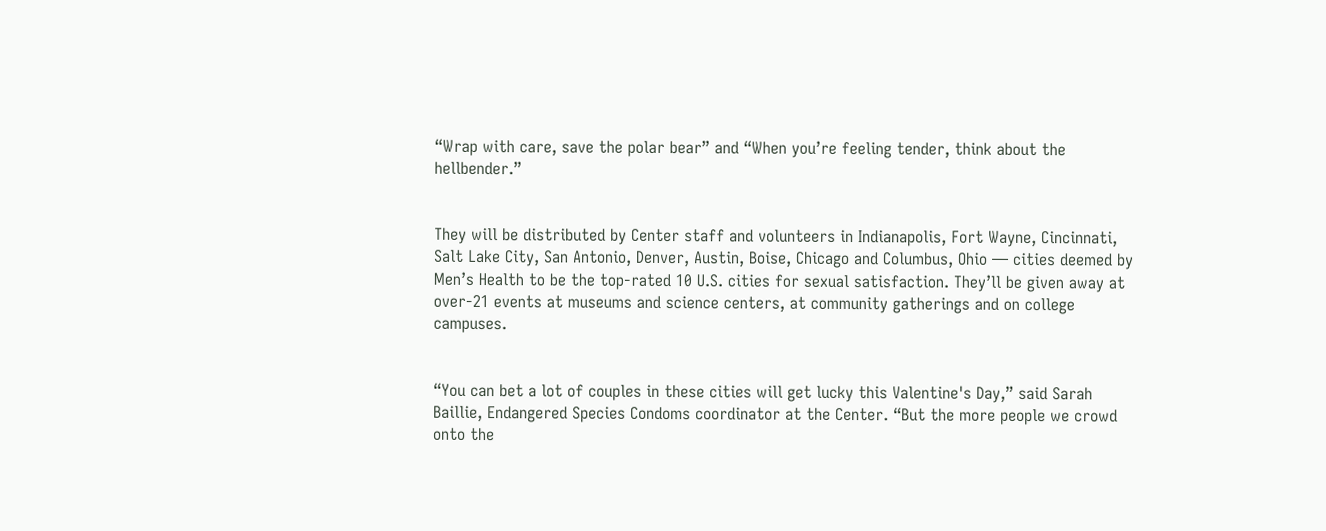“Wrap with care, save the polar bear” and “When you’re feeling tender, think about the hellbender.”


They will be distributed by Center staff and volunteers in Indianapolis, Fort Wayne, Cincinnati, Salt Lake City, San Antonio, Denver, Austin, Boise, Chicago and Columbus, Ohio — cities deemed by Men’s Health to be the top-rated 10 U.S. cities for sexual satisfaction. They’ll be given away at over-21 events at museums and science centers, at community gatherings and on college campuses.


“You can bet a lot of couples in these cities will get lucky this Valentine's Day,” said Sarah Baillie, Endangered Species Condoms coordinator at the Center. “But the more people we crowd onto the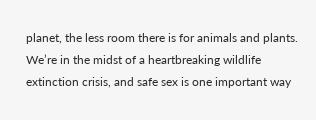planet, the less room there is for animals and plants. We’re in the midst of a heartbreaking wildlife extinction crisis, and safe sex is one important way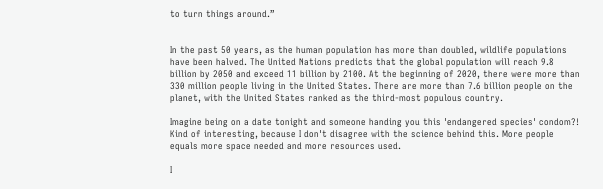to turn things around.”


In the past 50 years, as the human population has more than doubled, wildlife populations have been halved. The United Nations predicts that the global population will reach 9.8 billion by 2050 and exceed 11 billion by 2100. At the beginning of 2020, there were more than 330 million people living in the United States. There are more than 7.6 billion people on the planet, with the United States ranked as the third-most populous country.

Imagine being on a date tonight and someone handing you this 'endangered species' condom?! Kind of interesting, because I don't disagree with the science behind this. More people equals more space needed and more resources used.

I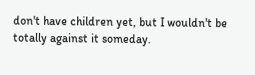don't have children yet, but I wouldn't be totally against it someday.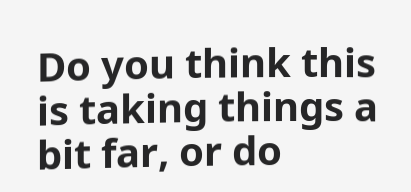Do you think this is taking things a bit far, or do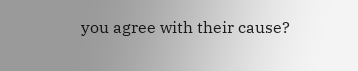you agree with their cause?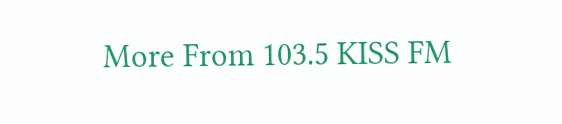More From 103.5 KISS FM